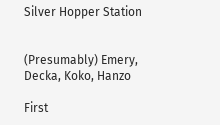Silver Hopper Station


(Presumably) Emery, Decka, Koko, Hanzo

First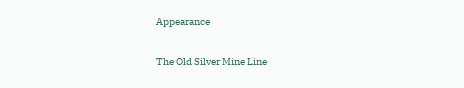Appearance

The Old Silver Mine Line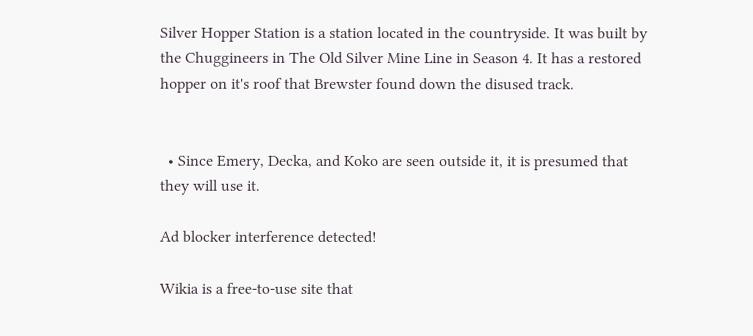Silver Hopper Station is a station located in the countryside. It was built by the Chuggineers in The Old Silver Mine Line in Season 4. It has a restored hopper on it's roof that Brewster found down the disused track.


  • Since Emery, Decka, and Koko are seen outside it, it is presumed that they will use it.

Ad blocker interference detected!

Wikia is a free-to-use site that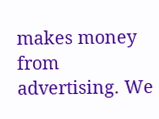makes money from advertising. We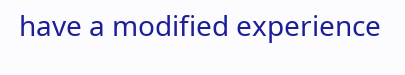have a modified experience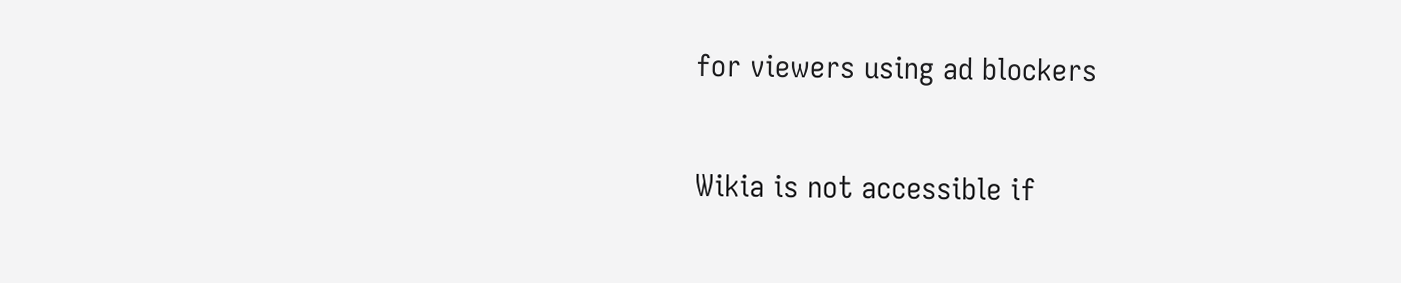for viewers using ad blockers

Wikia is not accessible if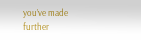you’ve made further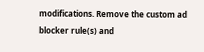modifications. Remove the custom ad blocker rule(s) and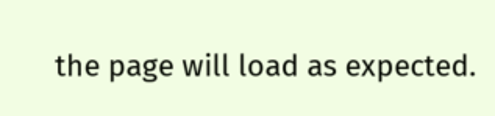the page will load as expected.